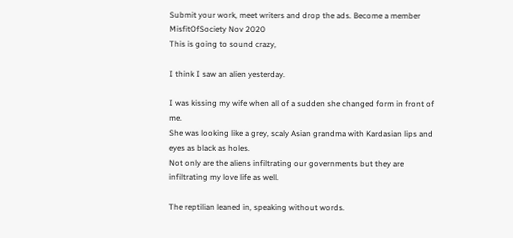Submit your work, meet writers and drop the ads. Become a member
MisfitOfSociety Nov 2020
This is going to sound crazy,

I think I saw an alien yesterday.

I was kissing my wife when all of a sudden she changed form in front of me.
She was looking like a grey, scaly Asian grandma with Kardasian lips and eyes as black as holes.
Not only are the aliens infiltrating our governments but they are infiltrating my love life as well.

The reptilian leaned in, speaking without words.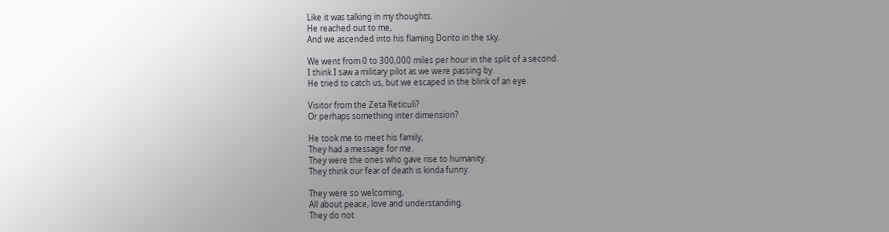Like it was talking in my thoughts.
He reached out to me,
And we ascended into his flaming Dorito in the sky.

We went from 0 to 300,000 miles per hour in the split of a second.
I think I saw a military pilot as we were passing by.
He tried to catch us, but we escaped in the blink of an eye.

Visitor from the Zeta Reticuli?
Or perhaps something inter dimension?

He took me to meet his family,
They had a message for me.
They were the ones who gave rise to humanity.
They think our fear of death is kinda funny.

They were so welcoming,
All about peace, love and understanding.
They do not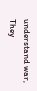understand war,
They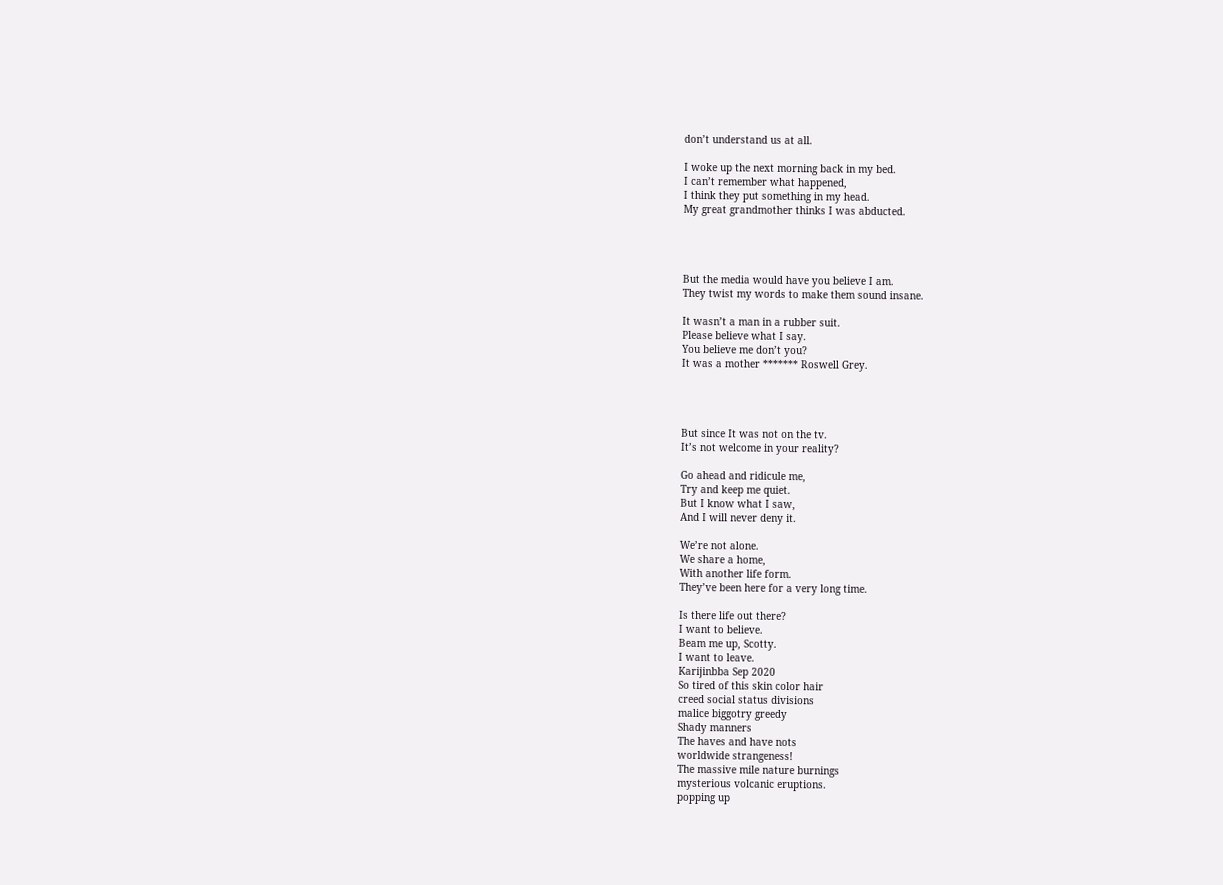don’t understand us at all.

I woke up the next morning back in my bed.
I can’t remember what happened,
I think they put something in my head.
My great grandmother thinks I was abducted.




But the media would have you believe I am.
They twist my words to make them sound insane.

It wasn’t a man in a rubber suit.
Please believe what I say.
You believe me don’t you?
It was a mother ******* Roswell Grey.




But since It was not on the tv.
It’s not welcome in your reality?

Go ahead and ridicule me,
Try and keep me quiet.
But I know what I saw,
And I will never deny it.

We’re not alone.
We share a home,
With another life form.
They’ve been here for a very long time.

Is there life out there?
I want to believe.
Beam me up, Scotty.
I want to leave.
Karijinbba Sep 2020
So tired of this skin color hair
creed social status divisions
malice biggotry greedy
Shady manners
The haves and have nots
worldwide strangeness!
The massive mile nature burnings
mysterious volcanic eruptions.
popping up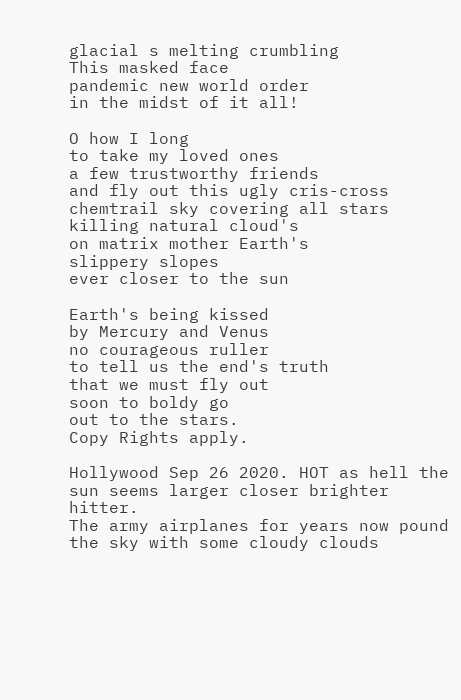glacial s melting crumbling
This masked face
pandemic new world order
in the midst of it all!

O how I long
to take my loved ones
a few trustworthy friends
and fly out this ugly cris-cross
chemtrail sky covering all stars
killing natural cloud's
on matrix mother Earth's
slippery slopes
ever closer to the sun

Earth's being kissed
by Mercury and Venus
no courageous ruller
to tell us the end's truth
that we must fly out
soon to boldy go
out to the stars.
Copy Rights apply.

Hollywood Sep 26 2020. HOT as hell the sun seems larger closer brighter hitter.
The army airplanes for years now pound the sky with some cloudy clouds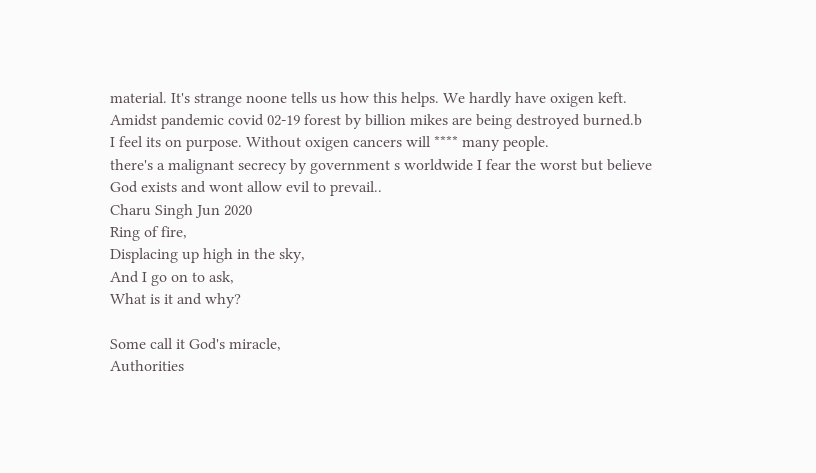material. It's strange noone tells us how this helps. We hardly have oxigen keft. Amidst pandemic covid 02-19 forest by billion mikes are being destroyed burned.b
I feel its on purpose. Without oxigen cancers will **** many people.
there's a malignant secrecy by government s worldwide I fear the worst but believe God exists and wont allow evil to prevail..
Charu Singh Jun 2020
Ring of fire,
Displacing up high in the sky,
And I go on to ask,
What is it and why?

Some call it God's miracle,
Authorities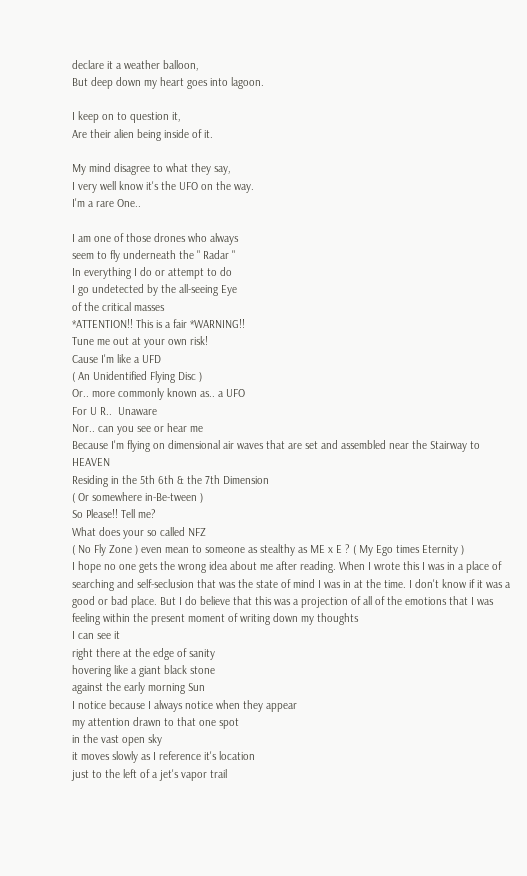declare it a weather balloon,
But deep down my heart goes into lagoon.

I keep on to question it,
Are their alien being inside of it.

My mind disagree to what they say,
I very well know it's the UFO on the way.
I'm a rare One..

I am one of those drones who always
seem to fly underneath the " Radar "
In everything I do or attempt to do
I go undetected by the all-seeing Eye
of the critical masses
*ATTENTION!! This is a fair *WARNING!!
Tune me out at your own risk!
Cause I'm like a UFD
( An Unidentified Flying Disc )
Or.. more commonly known as.. a UFO
For U R..  Unaware
Nor.. can you see or hear me
Because I'm flying on dimensional air waves that are set and assembled near the Stairway to HEAVEN
Residing in the 5th 6th & the 7th Dimension
( Or somewhere in-Be-tween )
So Please!! Tell me?
What does your so called NFZ
( No Fly Zone ) even mean to someone as stealthy as ME x E ? ( My Ego times Eternity )
I hope no one gets the wrong idea about me after reading. When I wrote this I was in a place of searching and self-seclusion that was the state of mind I was in at the time. I don't know if it was a good or bad place. But I do believe that this was a projection of all of the emotions that I was feeling within the present moment of writing down my thoughts
I can see it
right there at the edge of sanity
hovering like a giant black stone
against the early morning Sun
I notice because I always notice when they appear
my attention drawn to that one spot
in the vast open sky
it moves slowly as I reference it's location
just to the left of a jet's vapor trail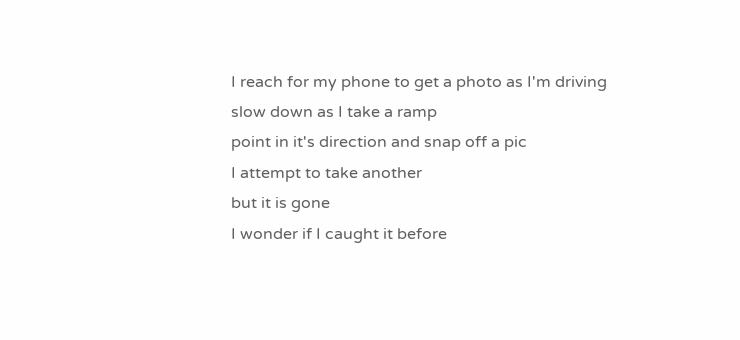I reach for my phone to get a photo as I'm driving
slow down as I take a ramp
point in it's direction and snap off a pic
I attempt to take another
but it is gone
I wonder if I caught it before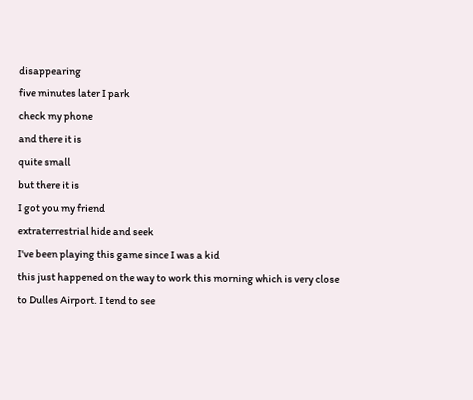disappearing
five minutes later I park
check my phone
and there it is
quite small
but there it is
I got you my friend
extraterrestrial hide and seek
I've been playing this game since I was a kid
this just happened on the way to work this morning which is very close to Dulles Airport. I tend to see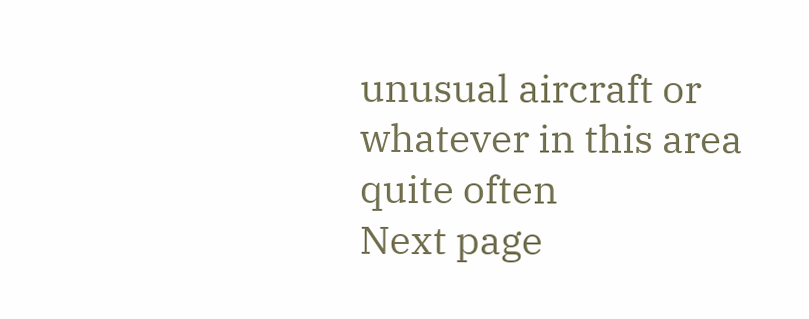unusual aircraft or whatever in this area quite often
Next page